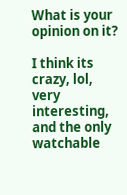What is your opinion on it?

I think its crazy, lol, very interesting, and the only watchable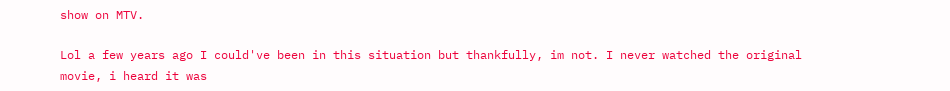show on MTV.

Lol a few years ago I could've been in this situation but thankfully, im not. I never watched the original movie, i heard it was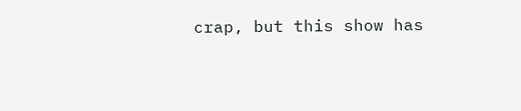crap, but this show has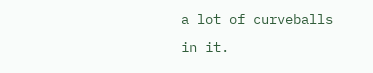a lot of curveballs in it.